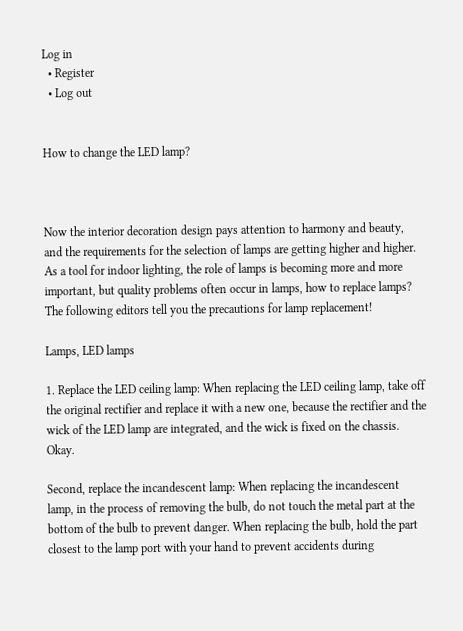Log in
  • Register
  • Log out


How to change the LED lamp?



Now the interior decoration design pays attention to harmony and beauty, and the requirements for the selection of lamps are getting higher and higher. As a tool for indoor lighting, the role of lamps is becoming more and more important, but quality problems often occur in lamps, how to replace lamps? The following editors tell you the precautions for lamp replacement!

Lamps, LED lamps

1. Replace the LED ceiling lamp: When replacing the LED ceiling lamp, take off the original rectifier and replace it with a new one, because the rectifier and the wick of the LED lamp are integrated, and the wick is fixed on the chassis. Okay.

Second, replace the incandescent lamp: When replacing the incandescent lamp, in the process of removing the bulb, do not touch the metal part at the bottom of the bulb to prevent danger. When replacing the bulb, hold the part closest to the lamp port with your hand to prevent accidents during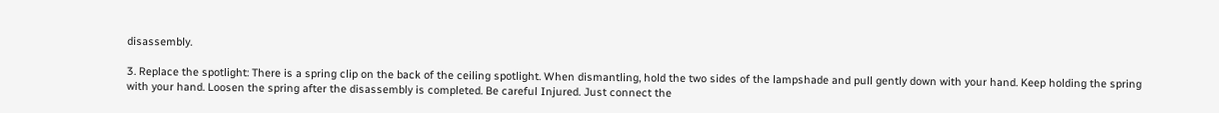disassembly.

3. Replace the spotlight: There is a spring clip on the back of the ceiling spotlight. When dismantling, hold the two sides of the lampshade and pull gently down with your hand. Keep holding the spring with your hand. Loosen the spring after the disassembly is completed. Be careful Injured. Just connect the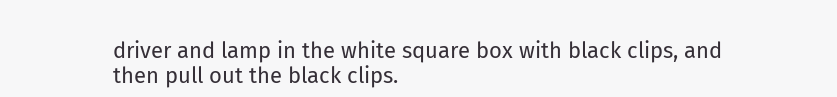driver and lamp in the white square box with black clips, and then pull out the black clips.